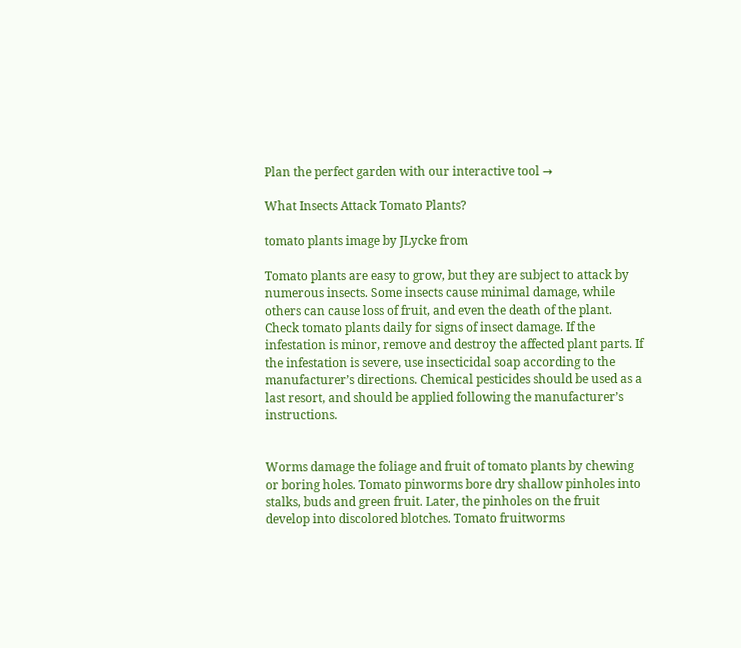Plan the perfect garden with our interactive tool →

What Insects Attack Tomato Plants?

tomato plants image by JLycke from

Tomato plants are easy to grow, but they are subject to attack by numerous insects. Some insects cause minimal damage, while others can cause loss of fruit, and even the death of the plant. Check tomato plants daily for signs of insect damage. If the infestation is minor, remove and destroy the affected plant parts. If the infestation is severe, use insecticidal soap according to the manufacturer’s directions. Chemical pesticides should be used as a last resort, and should be applied following the manufacturer’s instructions.


Worms damage the foliage and fruit of tomato plants by chewing or boring holes. Tomato pinworms bore dry shallow pinholes into stalks, buds and green fruit. Later, the pinholes on the fruit develop into discolored blotches. Tomato fruitworms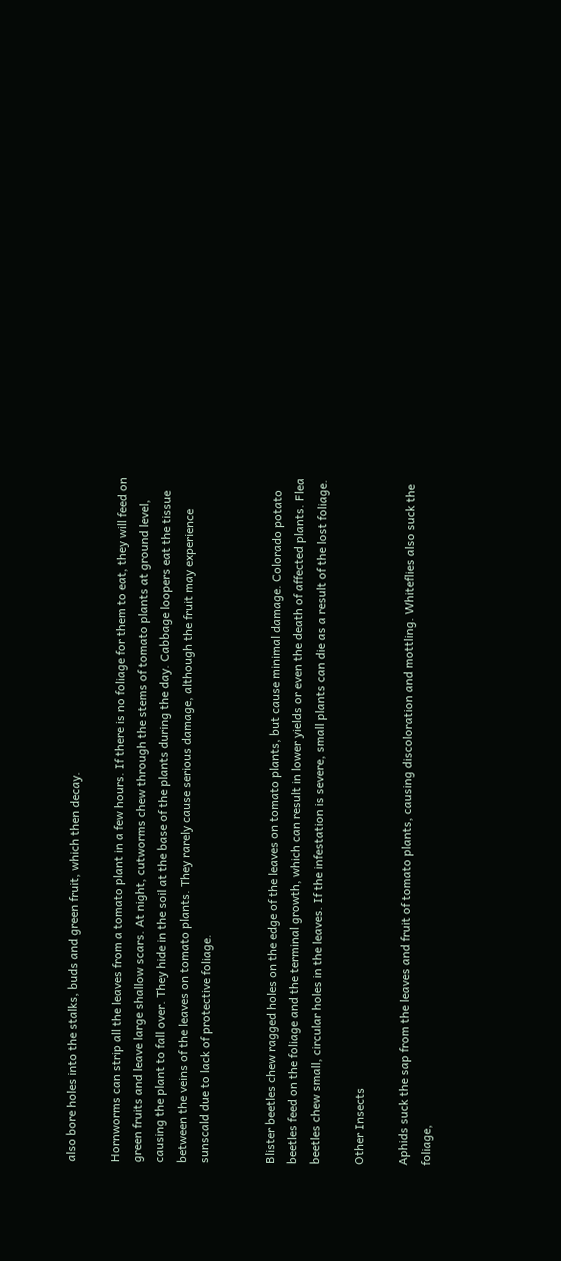also bore holes into the stalks, buds and green fruit, which then decay.

Hornworms can strip all the leaves from a tomato plant in a few hours. If there is no foliage for them to eat, they will feed on green fruits and leave large shallow scars. At night, cutworms chew through the stems of tomato plants at ground level, causing the plant to fall over. They hide in the soil at the base of the plants during the day. Cabbage loopers eat the tissue between the veins of the leaves on tomato plants. They rarely cause serious damage, although the fruit may experience sunscald due to lack of protective foliage.


Blister beetles chew ragged holes on the edge of the leaves on tomato plants, but cause minimal damage. Colorado potato beetles feed on the foliage and the terminal growth, which can result in lower yields or even the death of affected plants. Flea beetles chew small, circular holes in the leaves. If the infestation is severe, small plants can die as a result of the lost foliage.

Other Insects

Aphids suck the sap from the leaves and fruit of tomato plants, causing discoloration and mottling. Whiteflies also suck the foliage,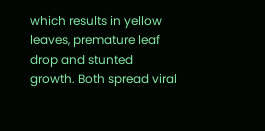which results in yellow leaves, premature leaf drop and stunted growth. Both spread viral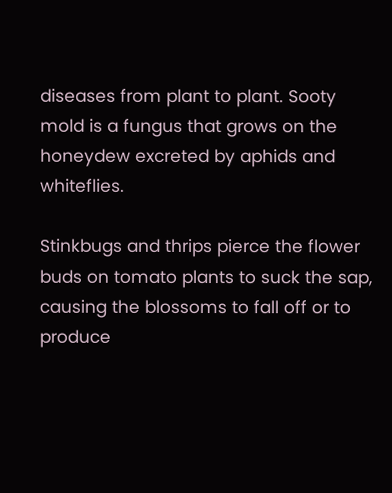diseases from plant to plant. Sooty mold is a fungus that grows on the honeydew excreted by aphids and whiteflies.

Stinkbugs and thrips pierce the flower buds on tomato plants to suck the sap, causing the blossoms to fall off or to produce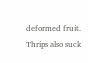deformed fruit. Thrips also suck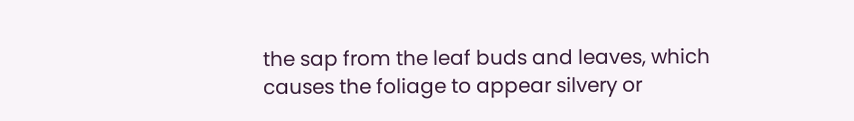the sap from the leaf buds and leaves, which causes the foliage to appear silvery or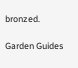bronzed.

Garden Guides